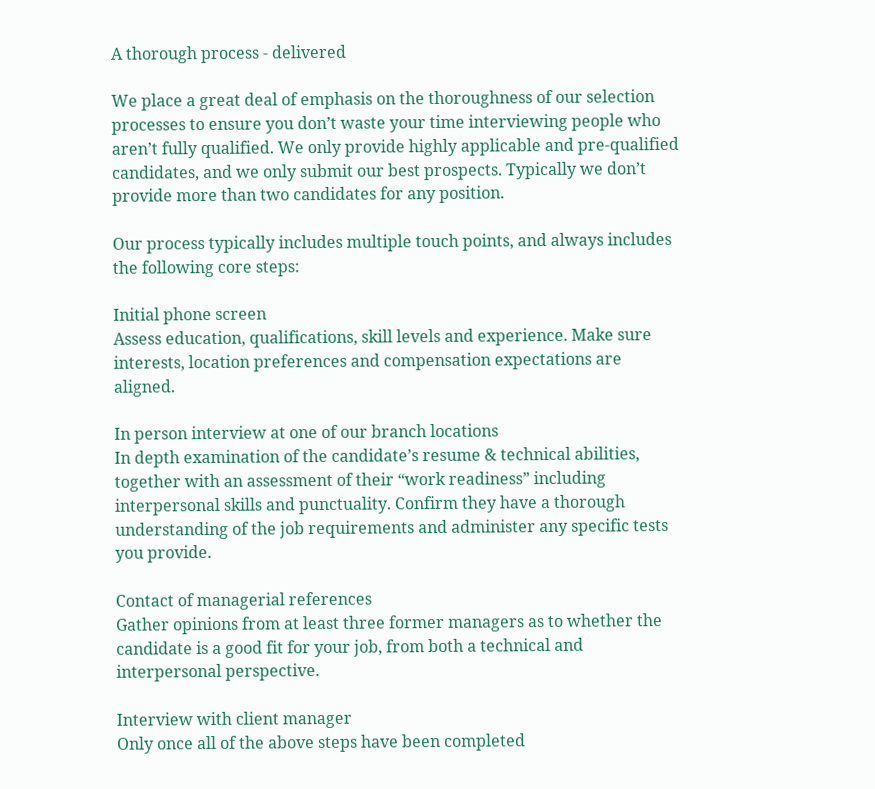A thorough process - delivered

We place a great deal of emphasis on the thoroughness of our selection processes to ensure you don’t waste your time interviewing people who aren’t fully qualified. We only provide highly applicable and pre-qualified candidates, and we only submit our best prospects. Typically we don’t provide more than two candidates for any position.

Our process typically includes multiple touch points, and always includes the following core steps:

Initial phone screen
Assess education, qualifications, skill levels and experience. Make sure interests, location preferences and compensation expectations are aligned.

In person interview at one of our branch locations
In depth examination of the candidate’s resume & technical abilities, together with an assessment of their “work readiness” including interpersonal skills and punctuality. Confirm they have a thorough understanding of the job requirements and administer any specific tests you provide.

Contact of managerial references
Gather opinions from at least three former managers as to whether the candidate is a good fit for your job, from both a technical and interpersonal perspective.

Interview with client manager
Only once all of the above steps have been completed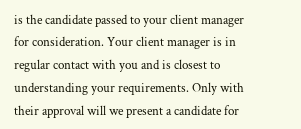is the candidate passed to your client manager for consideration. Your client manager is in regular contact with you and is closest to understanding your requirements. Only with their approval will we present a candidate for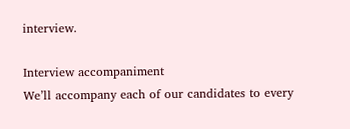interview.

Interview accompaniment
We’ll accompany each of our candidates to every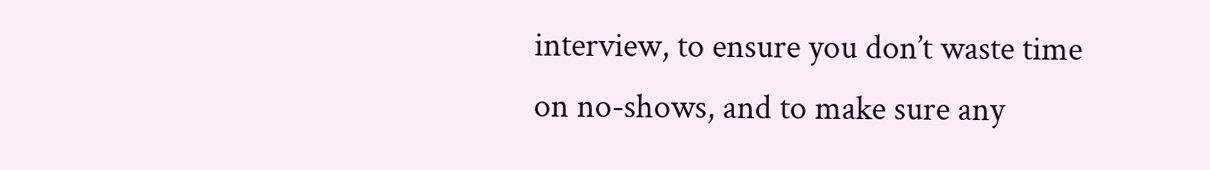interview, to ensure you don’t waste time on no-shows, and to make sure any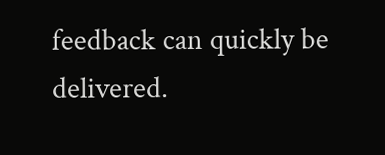feedback can quickly be delivered.